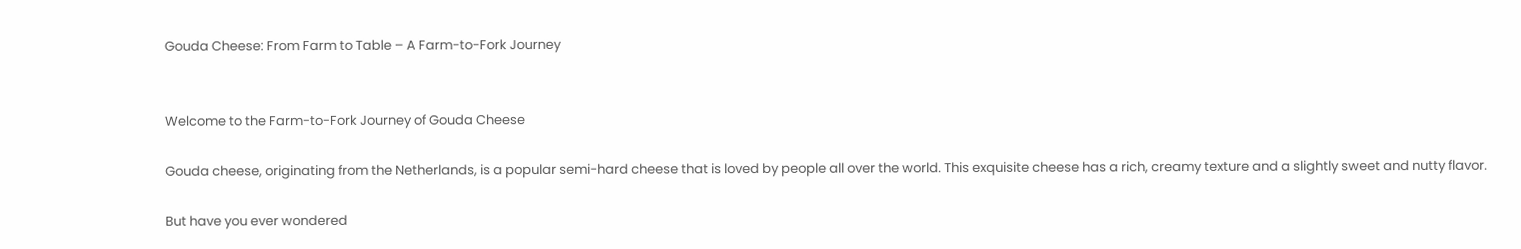Gouda Cheese: From Farm to Table – A Farm-to-Fork Journey


Welcome to the Farm-to-Fork Journey of Gouda Cheese

Gouda cheese, originating from the Netherlands, is a popular semi-hard cheese that is loved by people all over the world. This exquisite cheese has a rich, creamy texture and a slightly sweet and nutty flavor.

But have you ever wondered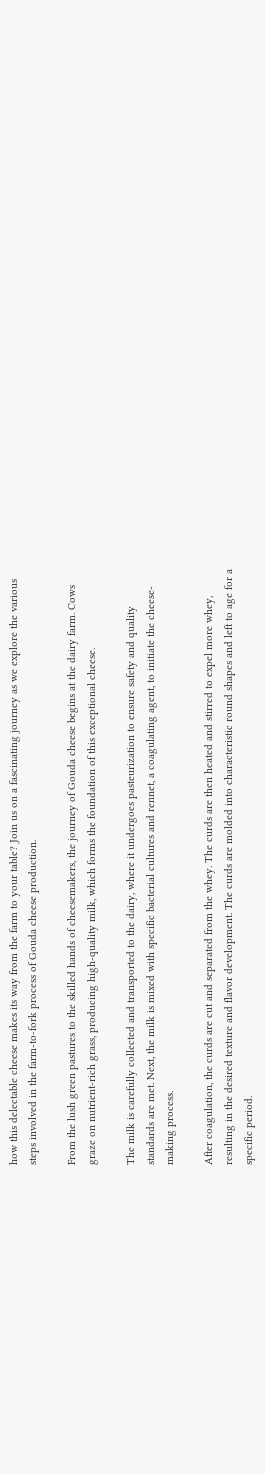how this delectable cheese makes its way from the farm to your table? Join us on a fascinating journey as we explore the various steps involved in the farm-to-fork process of Gouda cheese production.

From the lush green pastures to the skilled hands of cheesemakers, the journey of Gouda cheese begins at the dairy farm. Cows graze on nutrient-rich grass, producing high-quality milk, which forms the foundation of this exceptional cheese.

The milk is carefully collected and transported to the dairy, where it undergoes pasteurization to ensure safety and quality standards are met. Next, the milk is mixed with specific bacterial cultures and rennet, a coagulating agent, to initiate the cheese-making process.

After coagulation, the curds are cut and separated from the whey. The curds are then heated and stirred to expel more whey, resulting in the desired texture and flavor development. The curds are molded into characteristic round shapes and left to age for a specific period.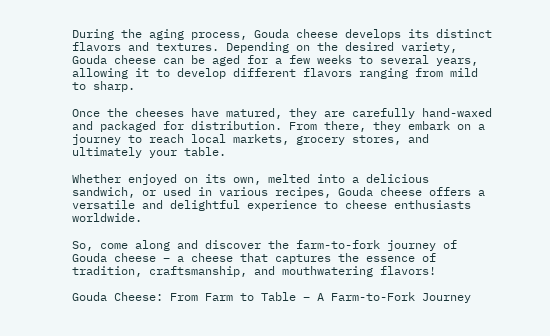During the aging process, Gouda cheese develops its distinct flavors and textures. Depending on the desired variety, Gouda cheese can be aged for a few weeks to several years, allowing it to develop different flavors ranging from mild to sharp.

Once the cheeses have matured, they are carefully hand-waxed and packaged for distribution. From there, they embark on a journey to reach local markets, grocery stores, and ultimately your table.

Whether enjoyed on its own, melted into a delicious sandwich, or used in various recipes, Gouda cheese offers a versatile and delightful experience to cheese enthusiasts worldwide.

So, come along and discover the farm-to-fork journey of Gouda cheese – a cheese that captures the essence of tradition, craftsmanship, and mouthwatering flavors!

Gouda Cheese: From Farm to Table – A Farm-to-Fork Journey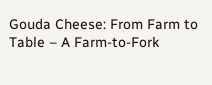Gouda Cheese: From Farm to Table – A Farm-to-Fork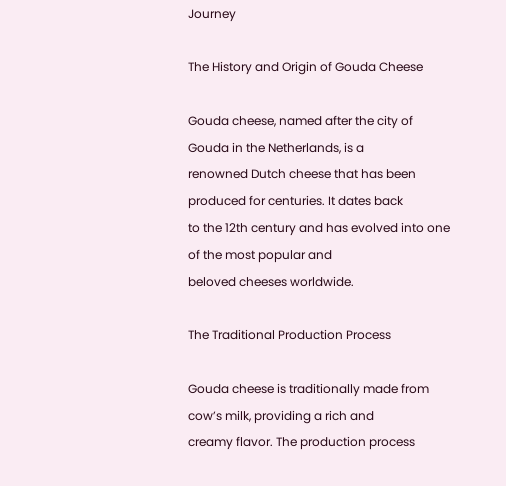Journey

The History and Origin of Gouda Cheese

Gouda cheese, named after the city of Gouda in the Netherlands, is a
renowned Dutch cheese that has been produced for centuries. It dates back
to the 12th century and has evolved into one of the most popular and
beloved cheeses worldwide.

The Traditional Production Process

Gouda cheese is traditionally made from cow’s milk, providing a rich and
creamy flavor. The production process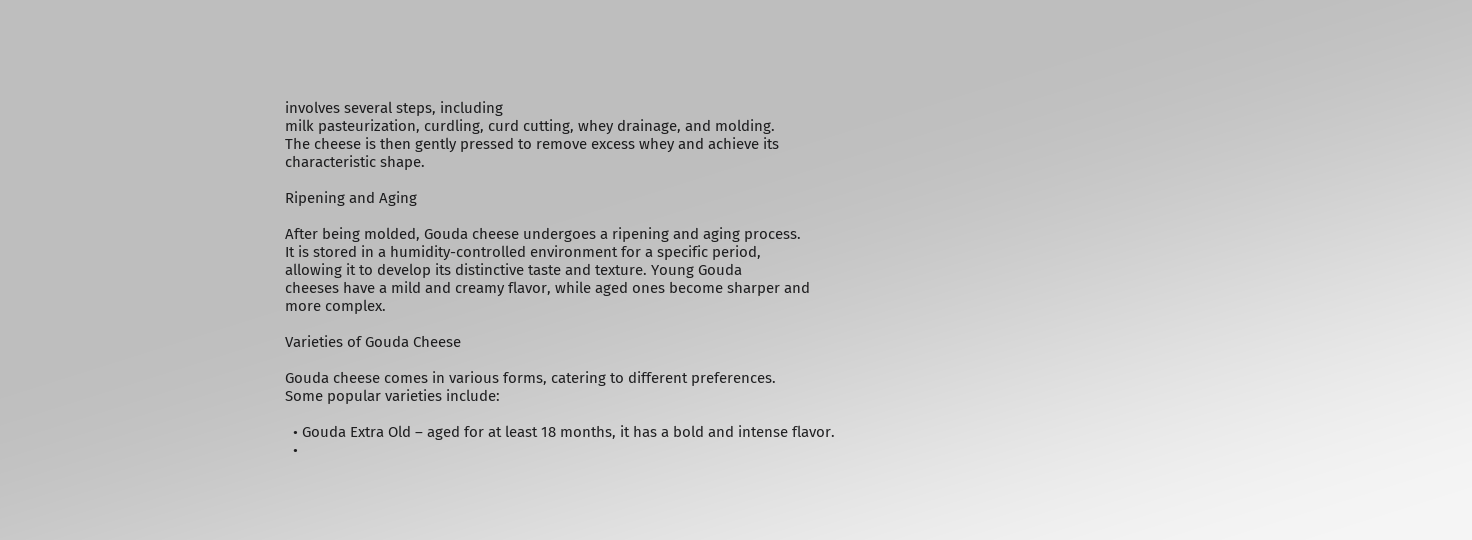involves several steps, including
milk pasteurization, curdling, curd cutting, whey drainage, and molding.
The cheese is then gently pressed to remove excess whey and achieve its
characteristic shape.

Ripening and Aging

After being molded, Gouda cheese undergoes a ripening and aging process.
It is stored in a humidity-controlled environment for a specific period,
allowing it to develop its distinctive taste and texture. Young Gouda
cheeses have a mild and creamy flavor, while aged ones become sharper and
more complex.

Varieties of Gouda Cheese

Gouda cheese comes in various forms, catering to different preferences.
Some popular varieties include:

  • Gouda Extra Old – aged for at least 18 months, it has a bold and intense flavor.
  •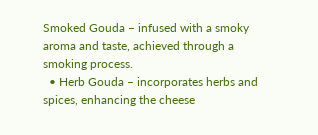Smoked Gouda – infused with a smoky aroma and taste, achieved through a smoking process.
  • Herb Gouda – incorporates herbs and spices, enhancing the cheese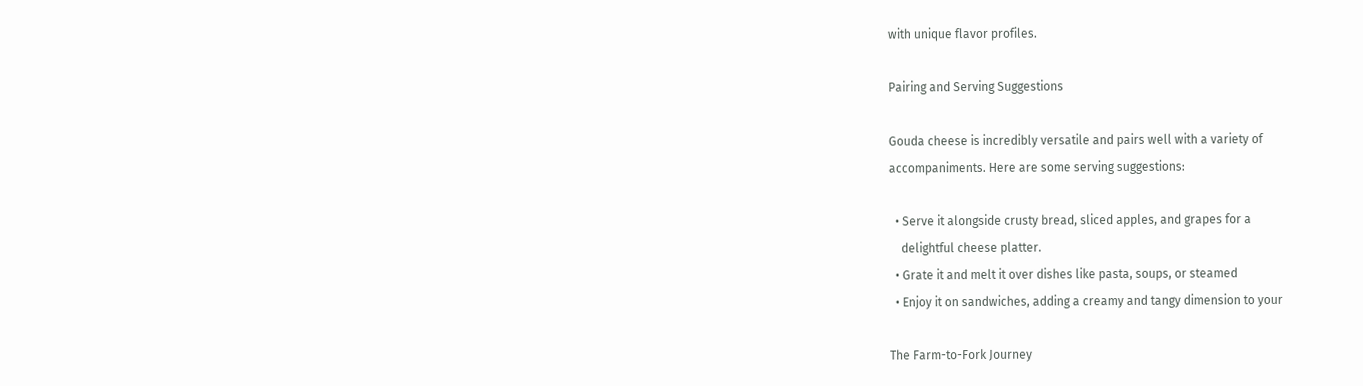with unique flavor profiles.

Pairing and Serving Suggestions

Gouda cheese is incredibly versatile and pairs well with a variety of
accompaniments. Here are some serving suggestions:

  • Serve it alongside crusty bread, sliced apples, and grapes for a
    delightful cheese platter.
  • Grate it and melt it over dishes like pasta, soups, or steamed
  • Enjoy it on sandwiches, adding a creamy and tangy dimension to your

The Farm-to-Fork Journey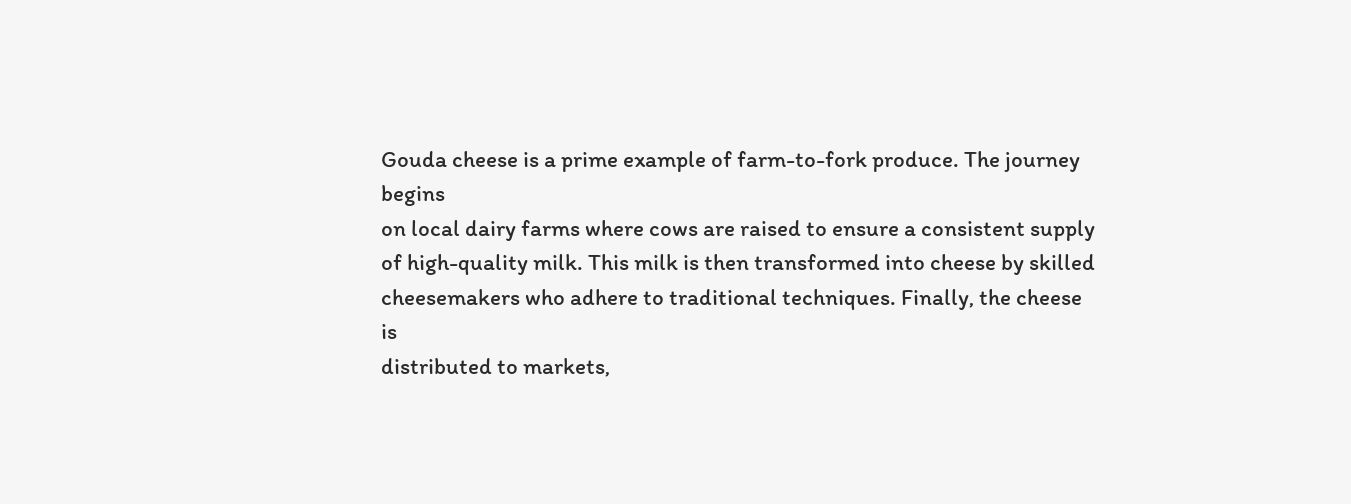Gouda cheese is a prime example of farm-to-fork produce. The journey begins
on local dairy farms where cows are raised to ensure a consistent supply
of high-quality milk. This milk is then transformed into cheese by skilled
cheesemakers who adhere to traditional techniques. Finally, the cheese is
distributed to markets,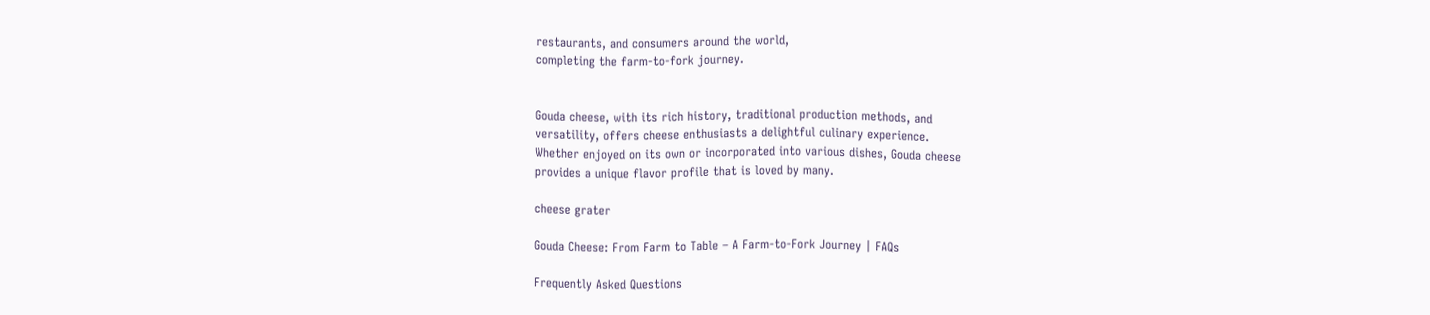restaurants, and consumers around the world,
completing the farm-to-fork journey.


Gouda cheese, with its rich history, traditional production methods, and
versatility, offers cheese enthusiasts a delightful culinary experience.
Whether enjoyed on its own or incorporated into various dishes, Gouda cheese
provides a unique flavor profile that is loved by many.

cheese grater

Gouda Cheese: From Farm to Table – A Farm-to-Fork Journey | FAQs

Frequently Asked Questions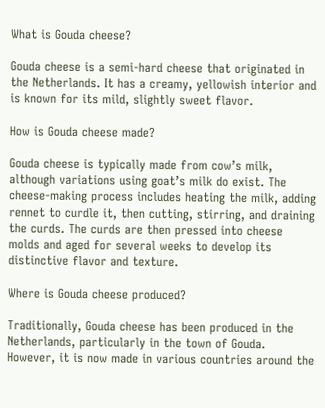What is Gouda cheese?

Gouda cheese is a semi-hard cheese that originated in the Netherlands. It has a creamy, yellowish interior and is known for its mild, slightly sweet flavor.

How is Gouda cheese made?

Gouda cheese is typically made from cow’s milk, although variations using goat’s milk do exist. The cheese-making process includes heating the milk, adding rennet to curdle it, then cutting, stirring, and draining the curds. The curds are then pressed into cheese molds and aged for several weeks to develop its distinctive flavor and texture.

Where is Gouda cheese produced?

Traditionally, Gouda cheese has been produced in the Netherlands, particularly in the town of Gouda. However, it is now made in various countries around the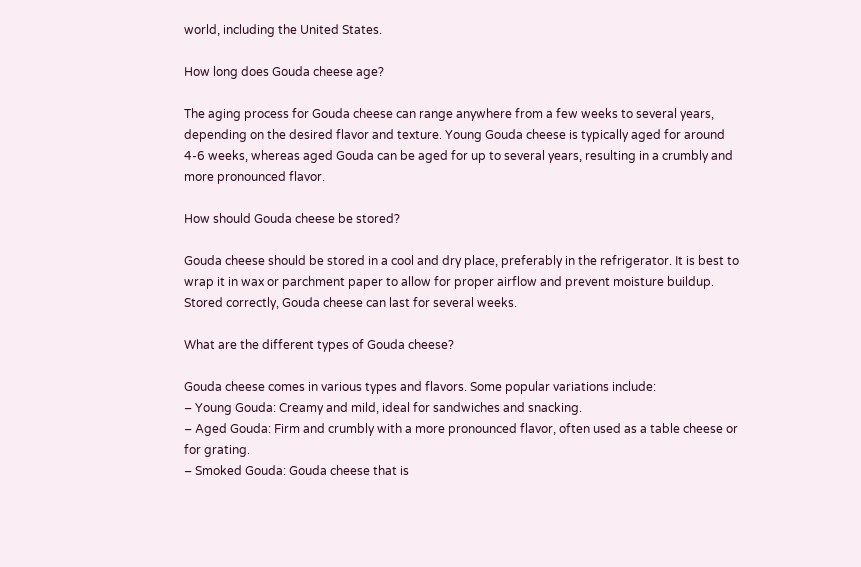world, including the United States.

How long does Gouda cheese age?

The aging process for Gouda cheese can range anywhere from a few weeks to several years, depending on the desired flavor and texture. Young Gouda cheese is typically aged for around 4-6 weeks, whereas aged Gouda can be aged for up to several years, resulting in a crumbly and more pronounced flavor.

How should Gouda cheese be stored?

Gouda cheese should be stored in a cool and dry place, preferably in the refrigerator. It is best to wrap it in wax or parchment paper to allow for proper airflow and prevent moisture buildup. Stored correctly, Gouda cheese can last for several weeks.

What are the different types of Gouda cheese?

Gouda cheese comes in various types and flavors. Some popular variations include:
– Young Gouda: Creamy and mild, ideal for sandwiches and snacking.
– Aged Gouda: Firm and crumbly with a more pronounced flavor, often used as a table cheese or for grating.
– Smoked Gouda: Gouda cheese that is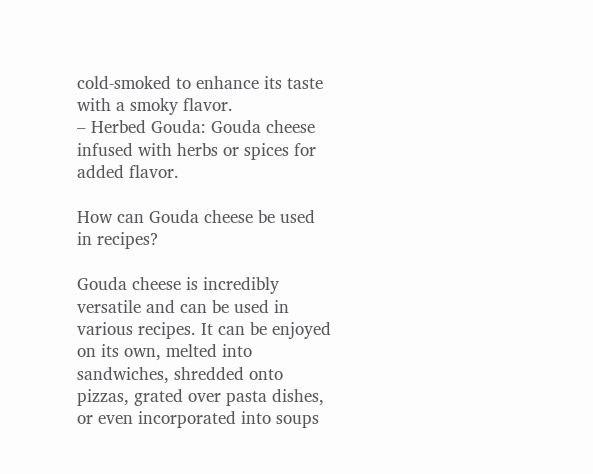cold-smoked to enhance its taste with a smoky flavor.
– Herbed Gouda: Gouda cheese infused with herbs or spices for added flavor.

How can Gouda cheese be used in recipes?

Gouda cheese is incredibly versatile and can be used in various recipes. It can be enjoyed on its own, melted into sandwiches, shredded onto pizzas, grated over pasta dishes, or even incorporated into soups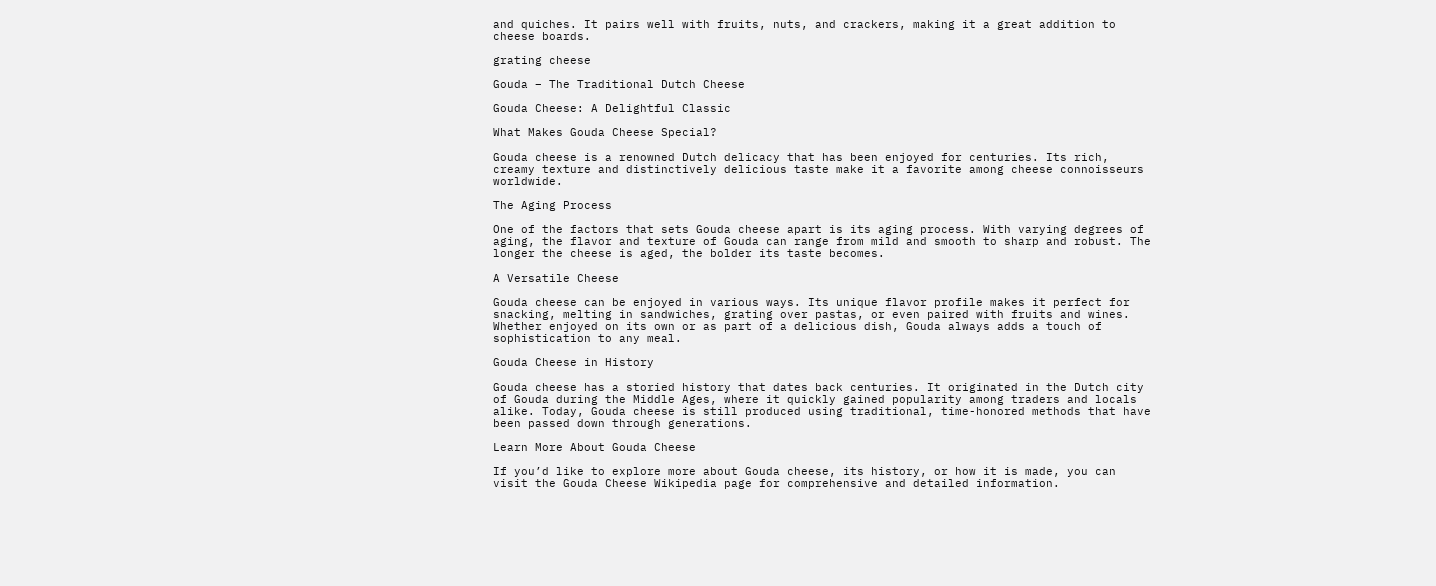and quiches. It pairs well with fruits, nuts, and crackers, making it a great addition to cheese boards.

grating cheese

Gouda – The Traditional Dutch Cheese

Gouda Cheese: A Delightful Classic

What Makes Gouda Cheese Special?

Gouda cheese is a renowned Dutch delicacy that has been enjoyed for centuries. Its rich, creamy texture and distinctively delicious taste make it a favorite among cheese connoisseurs worldwide.

The Aging Process

One of the factors that sets Gouda cheese apart is its aging process. With varying degrees of aging, the flavor and texture of Gouda can range from mild and smooth to sharp and robust. The longer the cheese is aged, the bolder its taste becomes.

A Versatile Cheese

Gouda cheese can be enjoyed in various ways. Its unique flavor profile makes it perfect for snacking, melting in sandwiches, grating over pastas, or even paired with fruits and wines. Whether enjoyed on its own or as part of a delicious dish, Gouda always adds a touch of sophistication to any meal.

Gouda Cheese in History

Gouda cheese has a storied history that dates back centuries. It originated in the Dutch city of Gouda during the Middle Ages, where it quickly gained popularity among traders and locals alike. Today, Gouda cheese is still produced using traditional, time-honored methods that have been passed down through generations.

Learn More About Gouda Cheese

If you’d like to explore more about Gouda cheese, its history, or how it is made, you can visit the Gouda Cheese Wikipedia page for comprehensive and detailed information.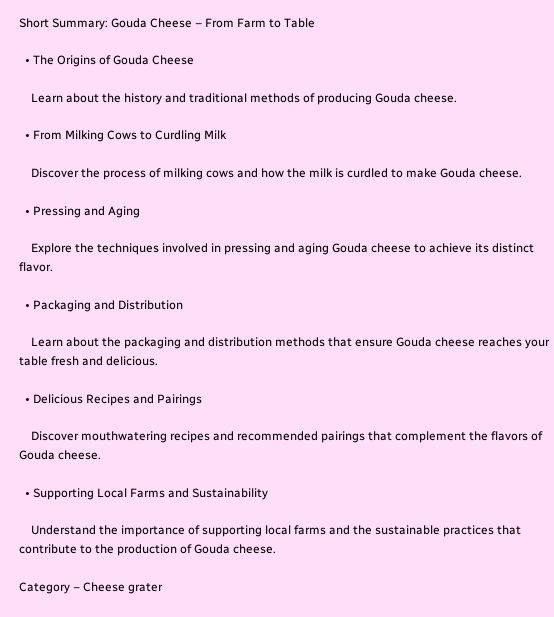Short Summary: Gouda Cheese – From Farm to Table

  • The Origins of Gouda Cheese

    Learn about the history and traditional methods of producing Gouda cheese.

  • From Milking Cows to Curdling Milk

    Discover the process of milking cows and how the milk is curdled to make Gouda cheese.

  • Pressing and Aging

    Explore the techniques involved in pressing and aging Gouda cheese to achieve its distinct flavor.

  • Packaging and Distribution

    Learn about the packaging and distribution methods that ensure Gouda cheese reaches your table fresh and delicious.

  • Delicious Recipes and Pairings

    Discover mouthwatering recipes and recommended pairings that complement the flavors of Gouda cheese.

  • Supporting Local Farms and Sustainability

    Understand the importance of supporting local farms and the sustainable practices that contribute to the production of Gouda cheese.

Category – Cheese grater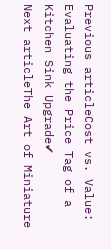Previous articleCost vs. Value: Evaluating the Price Tag of a Kitchen Sink Upgrade✔
Next articleThe Art of Miniature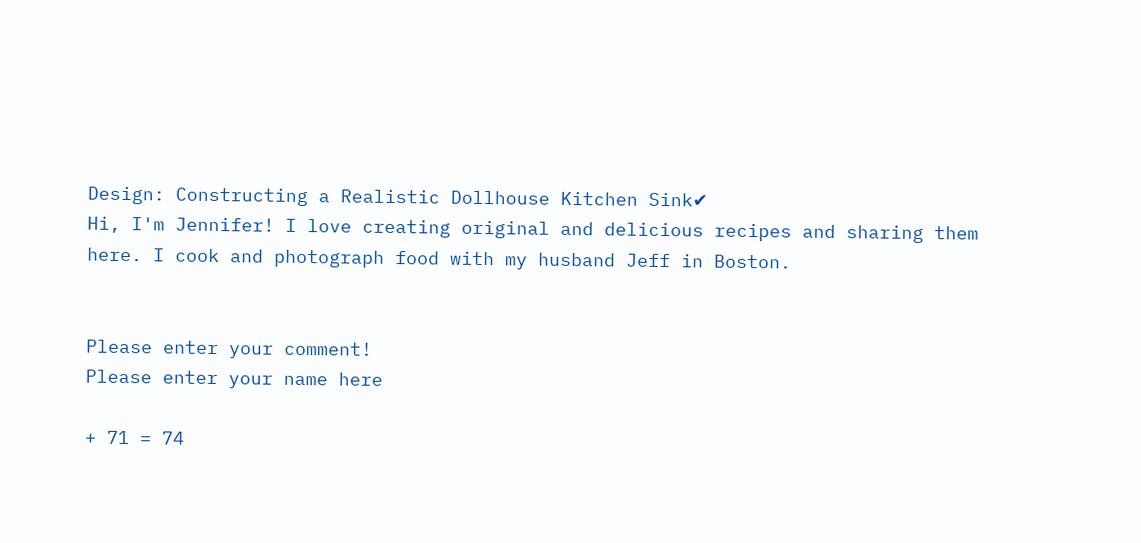Design: Constructing a Realistic Dollhouse Kitchen Sink✔
Hi, I'm Jennifer! I love creating original and delicious recipes and sharing them here. I cook and photograph food with my husband Jeff in Boston.


Please enter your comment!
Please enter your name here

+ 71 = 74